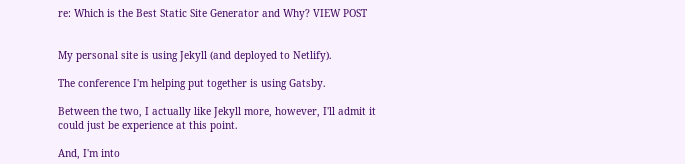re: Which is the Best Static Site Generator and Why? VIEW POST


My personal site is using Jekyll (and deployed to Netlify).

The conference I'm helping put together is using Gatsby.

Between the two, I actually like Jekyll more, however, I'll admit it could just be experience at this point.

And, I'm into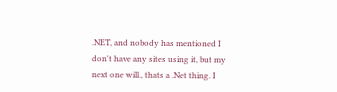.NET, and nobody has mentioned I don't have any sites using it, but my next one will., thats a .Net thing. I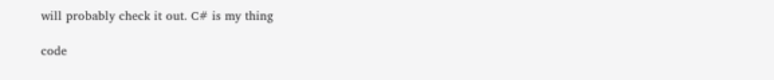will probably check it out. C# is my thing

code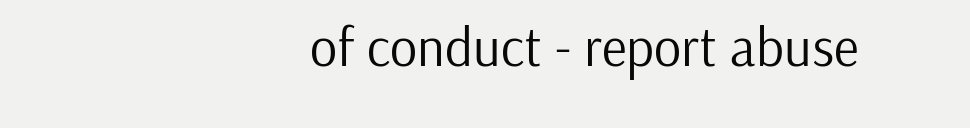of conduct - report abuse